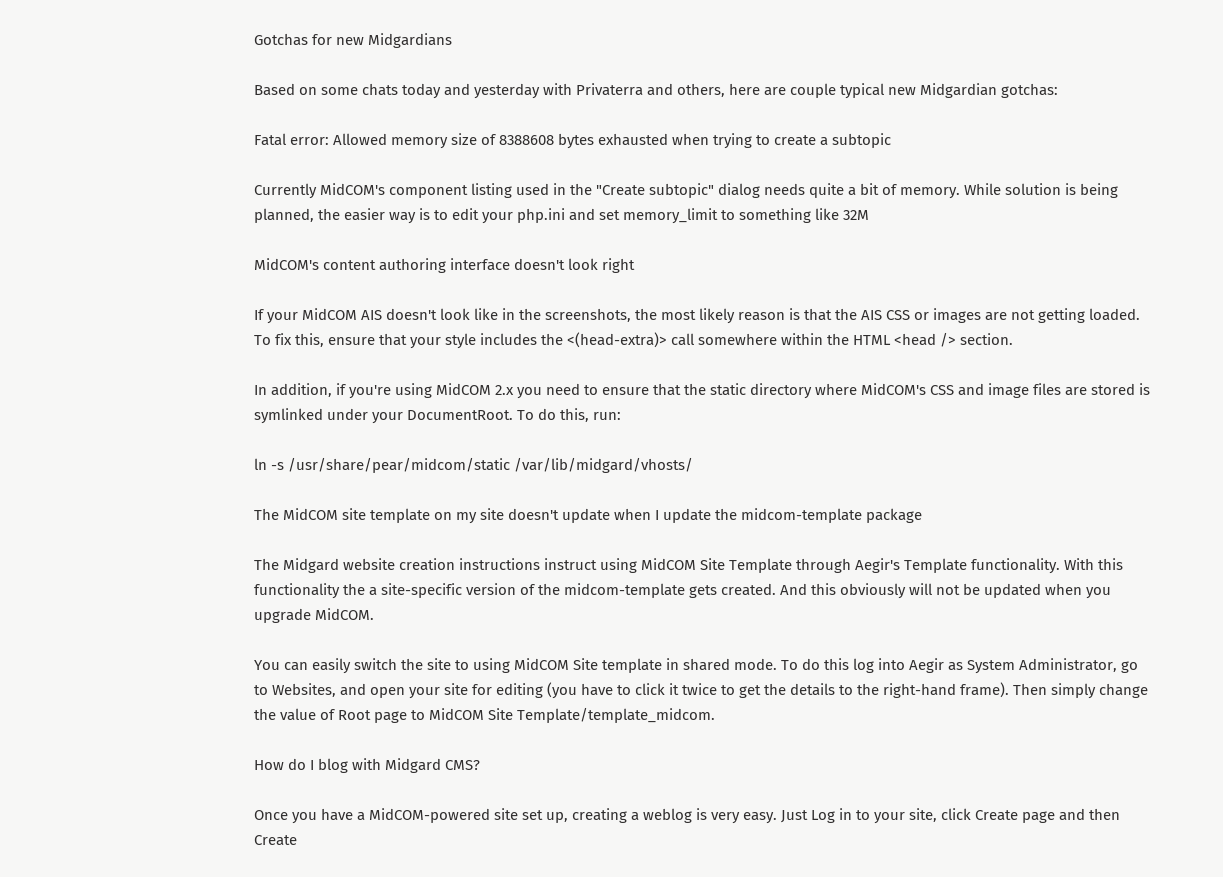Gotchas for new Midgardians

Based on some chats today and yesterday with Privaterra and others, here are couple typical new Midgardian gotchas:

Fatal error: Allowed memory size of 8388608 bytes exhausted when trying to create a subtopic

Currently MidCOM's component listing used in the "Create subtopic" dialog needs quite a bit of memory. While solution is being planned, the easier way is to edit your php.ini and set memory_limit to something like 32M

MidCOM's content authoring interface doesn't look right

If your MidCOM AIS doesn't look like in the screenshots, the most likely reason is that the AIS CSS or images are not getting loaded. To fix this, ensure that your style includes the <(head-extra)> call somewhere within the HTML <head /> section.

In addition, if you're using MidCOM 2.x you need to ensure that the static directory where MidCOM's CSS and image files are stored is symlinked under your DocumentRoot. To do this, run:

ln -s /usr/share/pear/midcom/static /var/lib/midgard/vhosts/

The MidCOM site template on my site doesn't update when I update the midcom-template package

The Midgard website creation instructions instruct using MidCOM Site Template through Aegir's Template functionality. With this functionality the a site-specific version of the midcom-template gets created. And this obviously will not be updated when you upgrade MidCOM.

You can easily switch the site to using MidCOM Site template in shared mode. To do this log into Aegir as System Administrator, go to Websites, and open your site for editing (you have to click it twice to get the details to the right-hand frame). Then simply change the value of Root page to MidCOM Site Template/template_midcom.

How do I blog with Midgard CMS?

Once you have a MidCOM-powered site set up, creating a weblog is very easy. Just Log in to your site, click Create page and then Create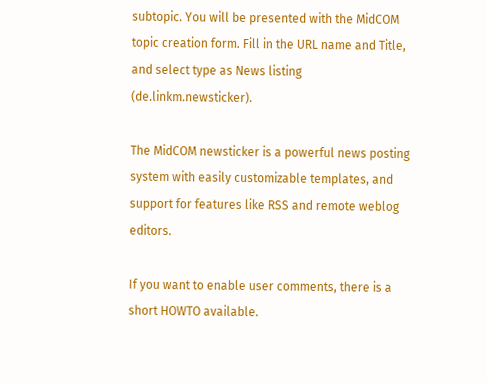subtopic. You will be presented with the MidCOM topic creation form. Fill in the URL name and Title, and select type as News listing (de.linkm.newsticker).

The MidCOM newsticker is a powerful news posting system with easily customizable templates, and support for features like RSS and remote weblog editors.

If you want to enable user comments, there is a short HOWTO available.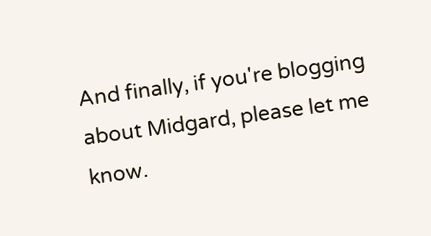And finally, if you're blogging about Midgard, please let me know.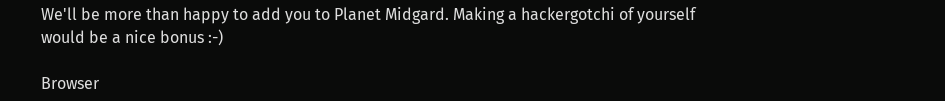We'll be more than happy to add you to Planet Midgard. Making a hackergotchi of yourself would be a nice bonus :-)

Browser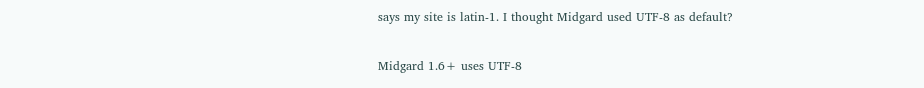says my site is latin-1. I thought Midgard used UTF-8 as default?

Midgard 1.6+ uses UTF-8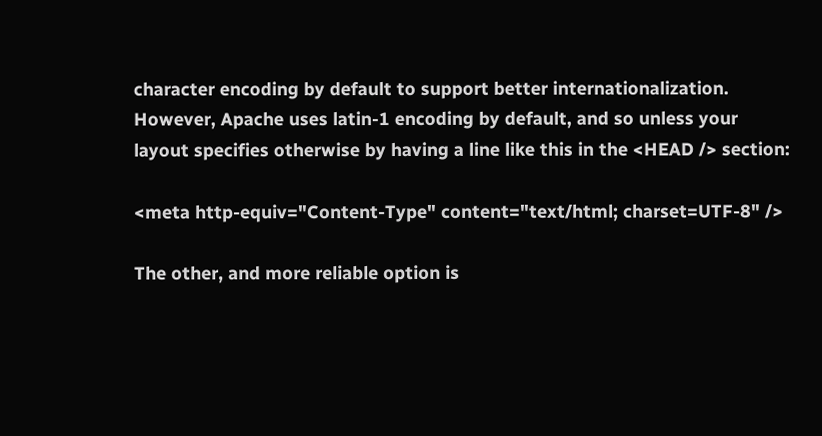character encoding by default to support better internationalization. However, Apache uses latin-1 encoding by default, and so unless your layout specifies otherwise by having a line like this in the <HEAD /> section:

<meta http-equiv="Content-Type" content="text/html; charset=UTF-8" />

The other, and more reliable option is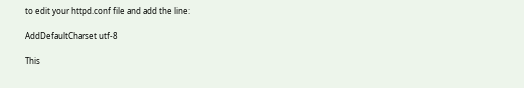to edit your httpd.conf file and add the line:

AddDefaultCharset utf-8

This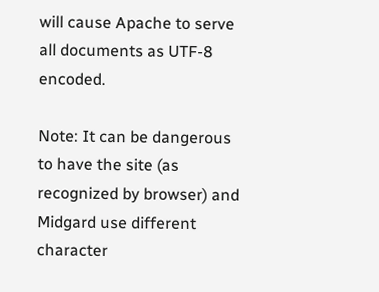will cause Apache to serve all documents as UTF-8 encoded.

Note: It can be dangerous to have the site (as recognized by browser) and Midgard use different character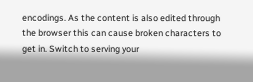encodings. As the content is also edited through the browser this can cause broken characters to get in. Switch to serving your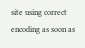site using correct encoding as soon as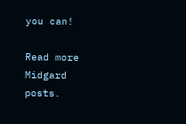you can!

Read more Midgard posts.